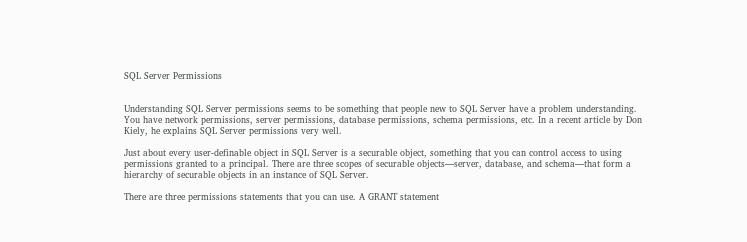SQL Server Permissions


Understanding SQL Server permissions seems to be something that people new to SQL Server have a problem understanding. You have network permissions, server permissions, database permissions, schema permissions, etc. In a recent article by Don Kiely, he explains SQL Server permissions very well.

Just about every user-definable object in SQL Server is a securable object, something that you can control access to using permissions granted to a principal. There are three scopes of securable objects—server, database, and schema—that form a hierarchy of securable objects in an instance of SQL Server.

There are three permissions statements that you can use. A GRANT statement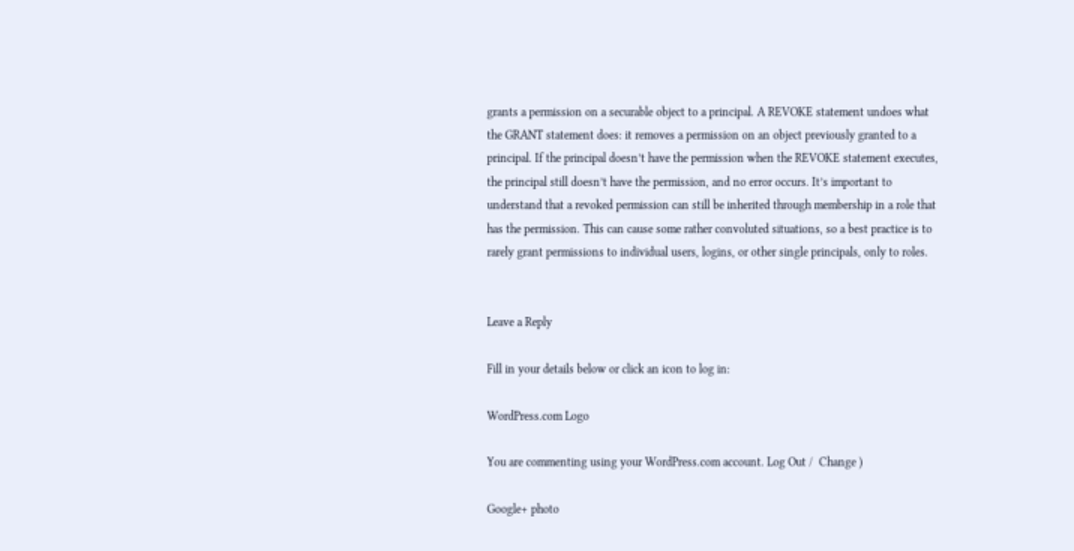grants a permission on a securable object to a principal. A REVOKE statement undoes what the GRANT statement does: it removes a permission on an object previously granted to a principal. If the principal doesn’t have the permission when the REVOKE statement executes, the principal still doesn’t have the permission, and no error occurs. It’s important to understand that a revoked permission can still be inherited through membership in a role that has the permission. This can cause some rather convoluted situations, so a best practice is to rarely grant permissions to individual users, logins, or other single principals, only to roles.


Leave a Reply

Fill in your details below or click an icon to log in:

WordPress.com Logo

You are commenting using your WordPress.com account. Log Out /  Change )

Google+ photo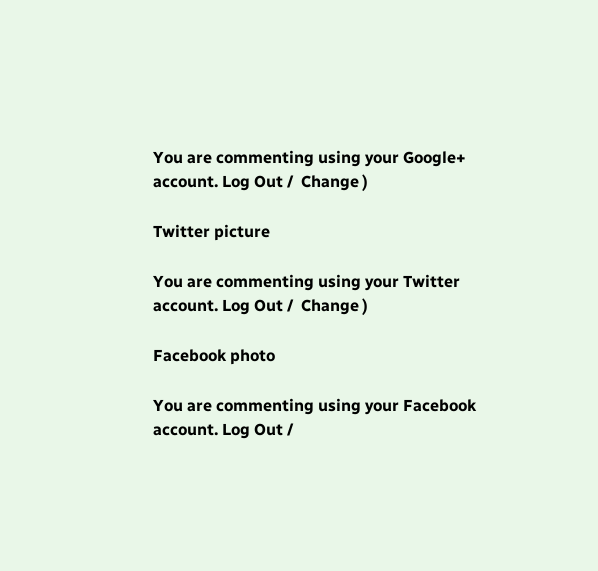You are commenting using your Google+ account. Log Out /  Change )

Twitter picture

You are commenting using your Twitter account. Log Out /  Change )

Facebook photo

You are commenting using your Facebook account. Log Out /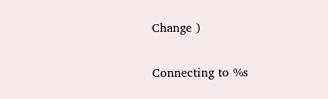Change )


Connecting to %s